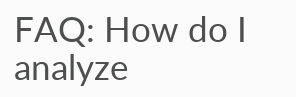FAQ: How do I analyze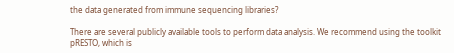the data generated from immune sequencing libraries?

There are several publicly available tools to perform data analysis. We recommend using the toolkit pRESTO, which is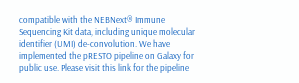compatible with the NEBNext® Immune Sequencing Kit data, including unique molecular identifier (UMI) de-convolution. We have implemented the pRESTO pipeline on Galaxy for public use. Please visit this link for the pipeline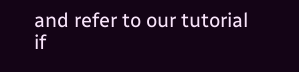and refer to our tutorial if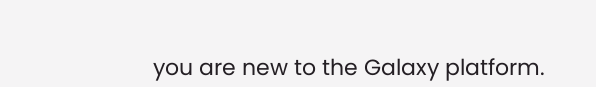you are new to the Galaxy platform.